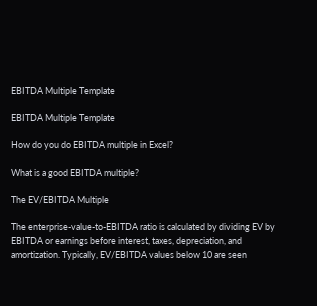EBITDA Multiple Template

EBITDA Multiple Template

How do you do EBITDA multiple in Excel?

What is a good EBITDA multiple?

The EV/EBITDA Multiple

The enterprise-value-to-EBITDA ratio is calculated by dividing EV by EBITDA or earnings before interest, taxes, depreciation, and amortization. Typically, EV/EBITDA values below 10 are seen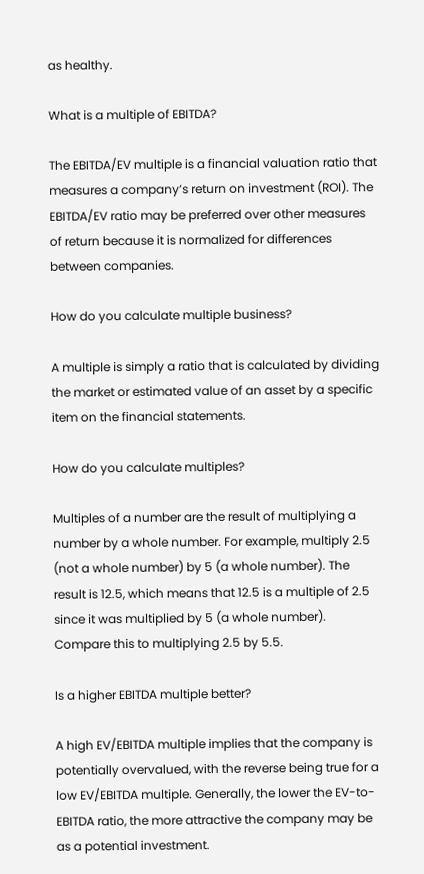as healthy.

What is a multiple of EBITDA?

The EBITDA/EV multiple is a financial valuation ratio that measures a company’s return on investment (ROI). The EBITDA/EV ratio may be preferred over other measures of return because it is normalized for differences between companies.

How do you calculate multiple business?

A multiple is simply a ratio that is calculated by dividing the market or estimated value of an asset by a specific item on the financial statements.

How do you calculate multiples?

Multiples of a number are the result of multiplying a number by a whole number. For example, multiply 2.5 (not a whole number) by 5 (a whole number). The result is 12.5, which means that 12.5 is a multiple of 2.5 since it was multiplied by 5 (a whole number). Compare this to multiplying 2.5 by 5.5.

Is a higher EBITDA multiple better?

A high EV/EBITDA multiple implies that the company is potentially overvalued, with the reverse being true for a low EV/EBITDA multiple. Generally, the lower the EV-to-EBITDA ratio, the more attractive the company may be as a potential investment.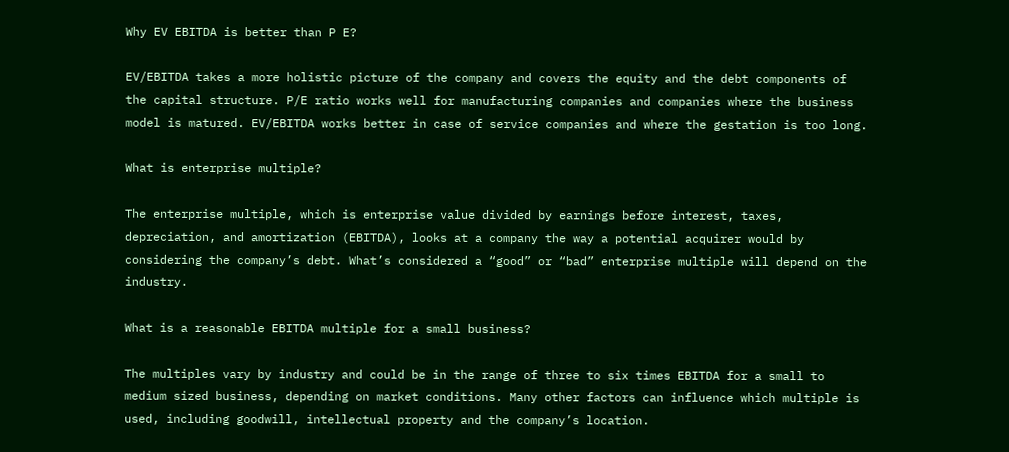Why EV EBITDA is better than P E?

EV/EBITDA takes a more holistic picture of the company and covers the equity and the debt components of the capital structure. P/E ratio works well for manufacturing companies and companies where the business model is matured. EV/EBITDA works better in case of service companies and where the gestation is too long.

What is enterprise multiple?

The enterprise multiple, which is enterprise value divided by earnings before interest, taxes, depreciation, and amortization (EBITDA), looks at a company the way a potential acquirer would by considering the company’s debt. What’s considered a “good” or “bad” enterprise multiple will depend on the industry.

What is a reasonable EBITDA multiple for a small business?

The multiples vary by industry and could be in the range of three to six times EBITDA for a small to medium sized business, depending on market conditions. Many other factors can influence which multiple is used, including goodwill, intellectual property and the company’s location.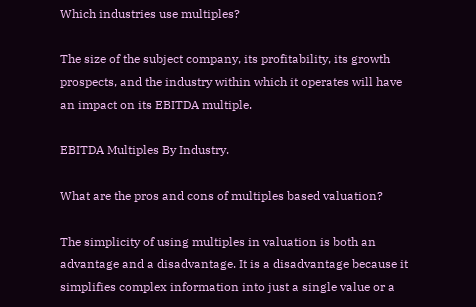Which industries use multiples?

The size of the subject company, its profitability, its growth prospects, and the industry within which it operates will have an impact on its EBITDA multiple.

EBITDA Multiples By Industry.

What are the pros and cons of multiples based valuation?

The simplicity of using multiples in valuation is both an advantage and a disadvantage. It is a disadvantage because it simplifies complex information into just a single value or a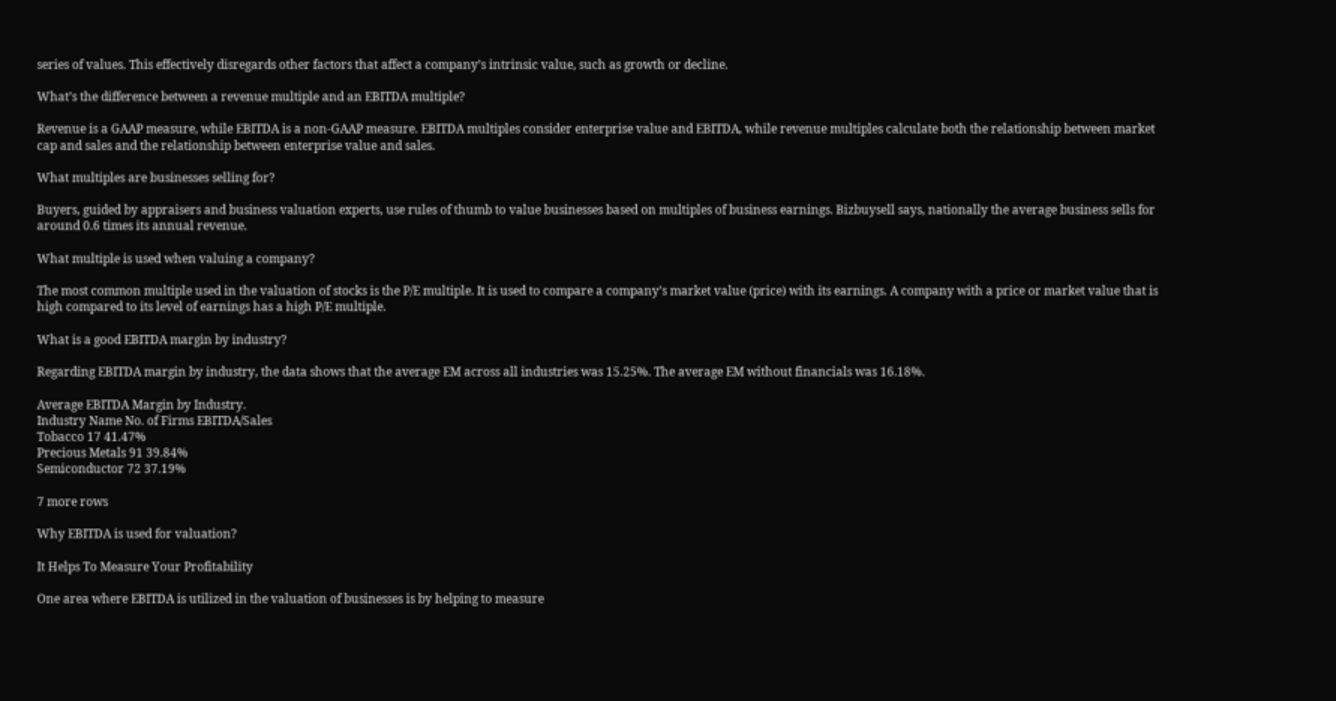series of values. This effectively disregards other factors that affect a company’s intrinsic value, such as growth or decline.

What’s the difference between a revenue multiple and an EBITDA multiple?

Revenue is a GAAP measure, while EBITDA is a non-GAAP measure. EBITDA multiples consider enterprise value and EBITDA, while revenue multiples calculate both the relationship between market cap and sales and the relationship between enterprise value and sales.

What multiples are businesses selling for?

Buyers, guided by appraisers and business valuation experts, use rules of thumb to value businesses based on multiples of business earnings. Bizbuysell says, nationally the average business sells for around 0.6 times its annual revenue.

What multiple is used when valuing a company?

The most common multiple used in the valuation of stocks is the P/E multiple. It is used to compare a company’s market value (price) with its earnings. A company with a price or market value that is high compared to its level of earnings has a high P/E multiple.

What is a good EBITDA margin by industry?

Regarding EBITDA margin by industry, the data shows that the average EM across all industries was 15.25%. The average EM without financials was 16.18%.

Average EBITDA Margin by Industry.
Industry Name No. of Firms EBITDA/Sales
Tobacco 17 41.47%
Precious Metals 91 39.84%
Semiconductor 72 37.19%

7 more rows

Why EBITDA is used for valuation?

It Helps To Measure Your Profitability

One area where EBITDA is utilized in the valuation of businesses is by helping to measure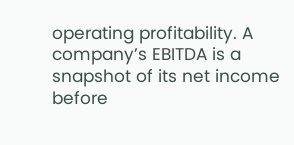operating profitability. A company’s EBITDA is a snapshot of its net income before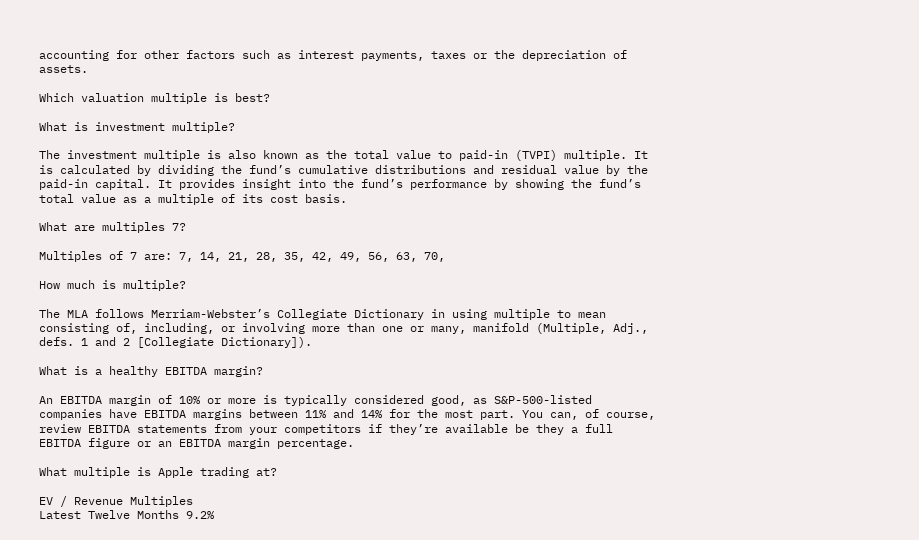accounting for other factors such as interest payments, taxes or the depreciation of assets.

Which valuation multiple is best?

What is investment multiple?

The investment multiple is also known as the total value to paid-in (TVPI) multiple. It is calculated by dividing the fund’s cumulative distributions and residual value by the paid-in capital. It provides insight into the fund’s performance by showing the fund’s total value as a multiple of its cost basis.

What are multiples 7?

Multiples of 7 are: 7, 14, 21, 28, 35, 42, 49, 56, 63, 70,

How much is multiple?

The MLA follows Merriam-Webster’s Collegiate Dictionary in using multiple to mean consisting of, including, or involving more than one or many, manifold (Multiple, Adj., defs. 1 and 2 [Collegiate Dictionary]).

What is a healthy EBITDA margin?

An EBITDA margin of 10% or more is typically considered good, as S&P-500-listed companies have EBITDA margins between 11% and 14% for the most part. You can, of course, review EBITDA statements from your competitors if they’re available be they a full EBITDA figure or an EBITDA margin percentage.

What multiple is Apple trading at?

EV / Revenue Multiples
Latest Twelve Months 9.2%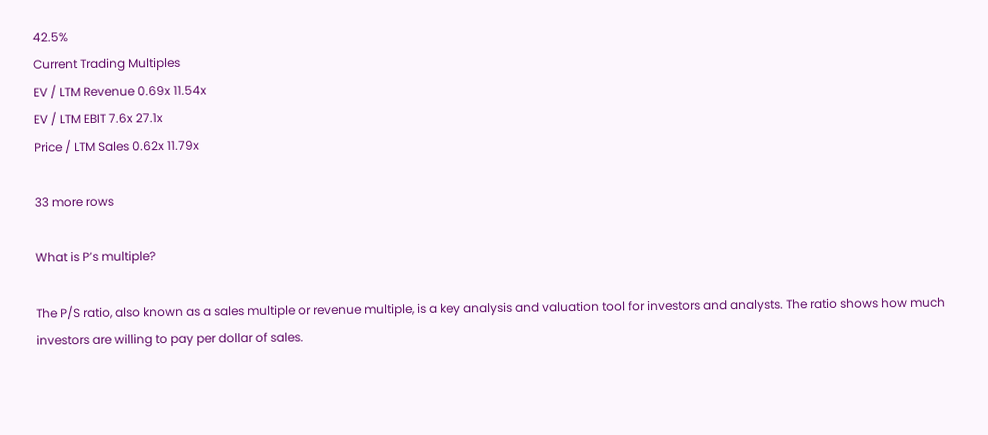42.5%
Current Trading Multiples
EV / LTM Revenue 0.69x 11.54x
EV / LTM EBIT 7.6x 27.1x
Price / LTM Sales 0.62x 11.79x

33 more rows

What is P’s multiple?

The P/S ratio, also known as a sales multiple or revenue multiple, is a key analysis and valuation tool for investors and analysts. The ratio shows how much investors are willing to pay per dollar of sales.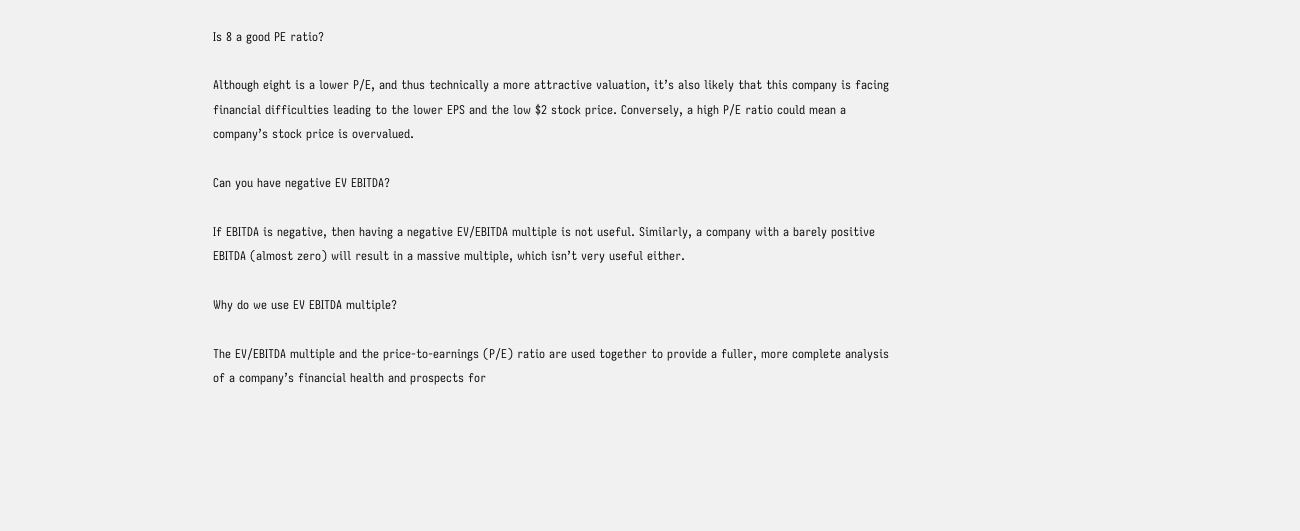Is 8 a good PE ratio?

Although eight is a lower P/E, and thus technically a more attractive valuation, it’s also likely that this company is facing financial difficulties leading to the lower EPS and the low $2 stock price. Conversely, a high P/E ratio could mean a company’s stock price is overvalued.

Can you have negative EV EBITDA?

If EBITDA is negative, then having a negative EV/EBITDA multiple is not useful. Similarly, a company with a barely positive EBITDA (almost zero) will result in a massive multiple, which isn’t very useful either.

Why do we use EV EBITDA multiple?

The EV/EBITDA multiple and the price-to-earnings (P/E) ratio are used together to provide a fuller, more complete analysis of a company’s financial health and prospects for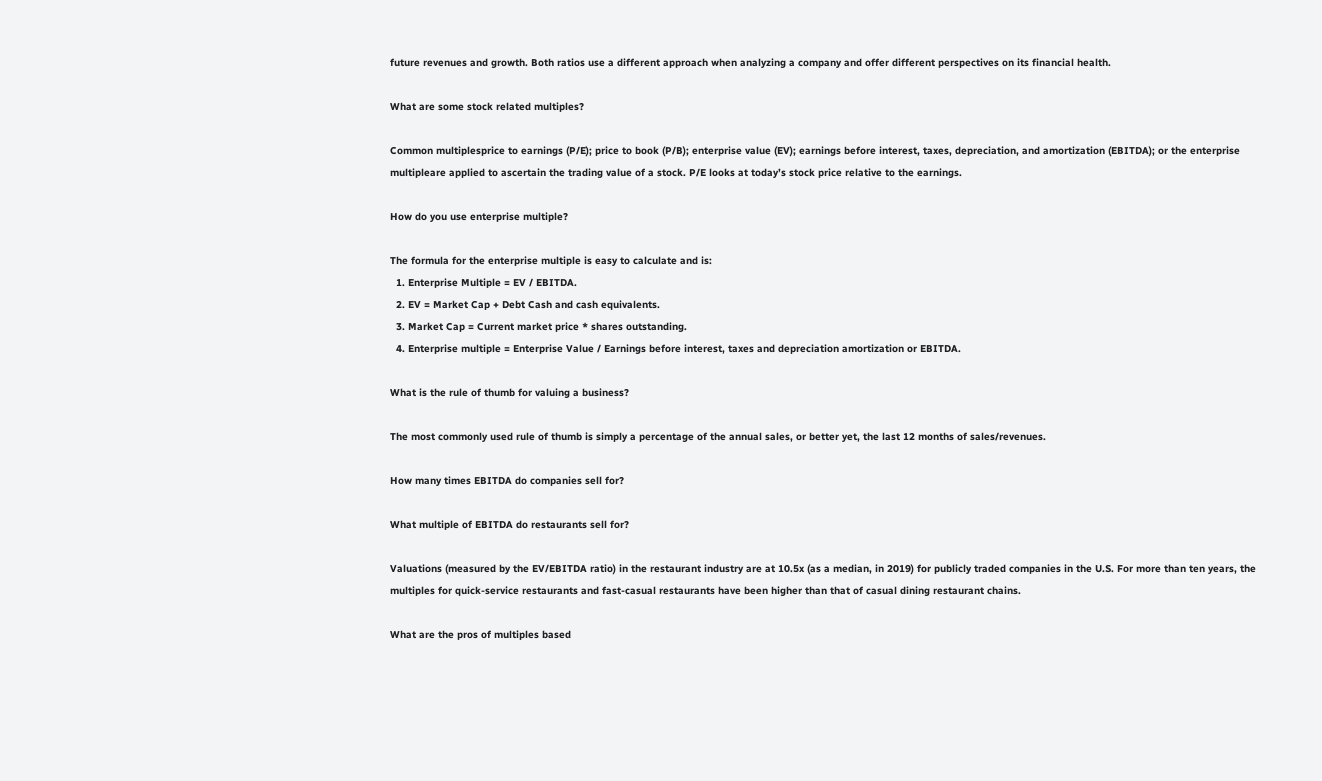future revenues and growth. Both ratios use a different approach when analyzing a company and offer different perspectives on its financial health.

What are some stock related multiples?

Common multiplesprice to earnings (P/E); price to book (P/B); enterprise value (EV); earnings before interest, taxes, depreciation, and amortization (EBITDA); or the enterprise multipleare applied to ascertain the trading value of a stock. P/E looks at today’s stock price relative to the earnings.

How do you use enterprise multiple?

The formula for the enterprise multiple is easy to calculate and is:
  1. Enterprise Multiple = EV / EBITDA.
  2. EV = Market Cap + Debt Cash and cash equivalents.
  3. Market Cap = Current market price * shares outstanding.
  4. Enterprise multiple = Enterprise Value / Earnings before interest, taxes and depreciation amortization or EBITDA.

What is the rule of thumb for valuing a business?

The most commonly used rule of thumb is simply a percentage of the annual sales, or better yet, the last 12 months of sales/revenues.

How many times EBITDA do companies sell for?

What multiple of EBITDA do restaurants sell for?

Valuations (measured by the EV/EBITDA ratio) in the restaurant industry are at 10.5x (as a median, in 2019) for publicly traded companies in the U.S. For more than ten years, the multiples for quick-service restaurants and fast-casual restaurants have been higher than that of casual dining restaurant chains.

What are the pros of multiples based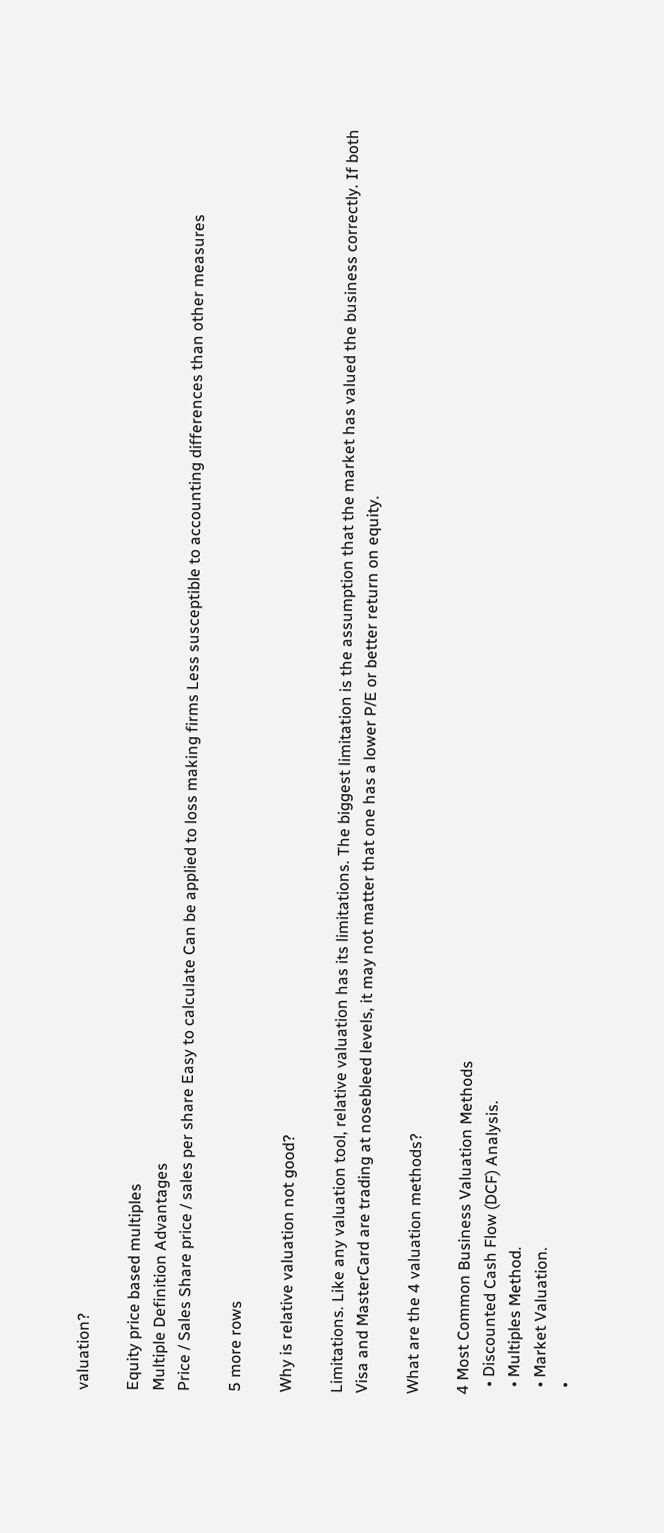valuation?

Equity price based multiples
Multiple Definition Advantages
Price / Sales Share price / sales per share Easy to calculate Can be applied to loss making firms Less susceptible to accounting differences than other measures

5 more rows

Why is relative valuation not good?

Limitations. Like any valuation tool, relative valuation has its limitations. The biggest limitation is the assumption that the market has valued the business correctly. If both Visa and MasterCard are trading at nosebleed levels, it may not matter that one has a lower P/E or better return on equity.

What are the 4 valuation methods?

4 Most Common Business Valuation Methods
  • Discounted Cash Flow (DCF) Analysis.
  • Multiples Method.
  • Market Valuation.
  •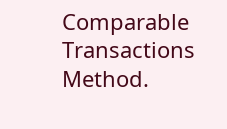Comparable Transactions Method.